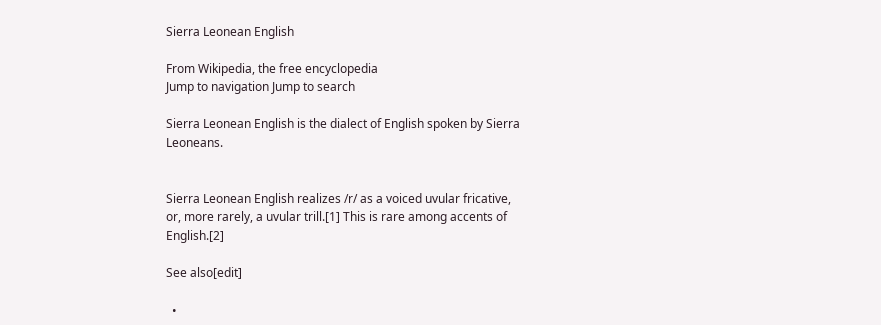Sierra Leonean English

From Wikipedia, the free encyclopedia
Jump to navigation Jump to search

Sierra Leonean English is the dialect of English spoken by Sierra Leoneans.


Sierra Leonean English realizes /r/ as a voiced uvular fricative, or, more rarely, a uvular trill.[1] This is rare among accents of English.[2]

See also[edit]

  •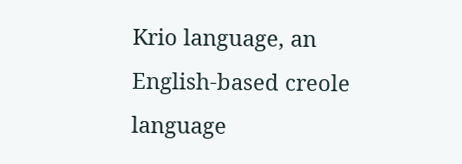Krio language, an English-based creole language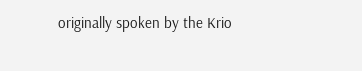originally spoken by the Krio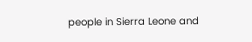people in Sierra Leone and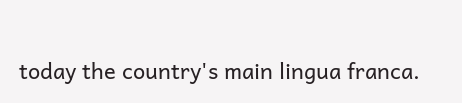today the country's main lingua franca.